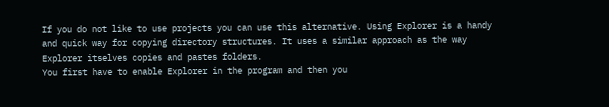If you do not like to use projects you can use this alternative. Using Explorer is a handy and quick way for copying directory structures. It uses a similar approach as the way Explorer itselves copies and pastes folders.
You first have to enable Explorer in the program and then you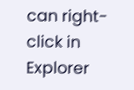can right-click in Explorer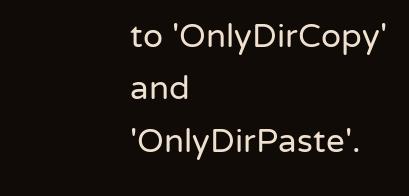to 'OnlyDirCopy' and 'OnlyDirPaste'.